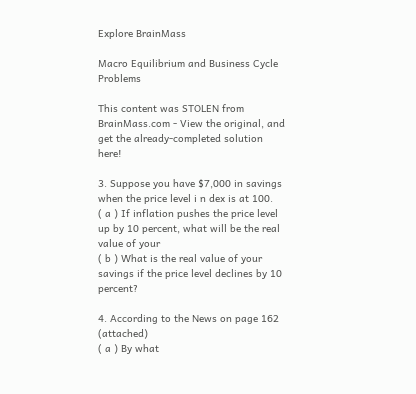Explore BrainMass

Macro Equilibrium and Business Cycle Problems

This content was STOLEN from BrainMass.com - View the original, and get the already-completed solution here!

3. Suppose you have $7,000 in savings when the price level i n dex is at 100.
( a ) If inflation pushes the price level up by 10 percent, what will be the real value of your
( b ) What is the real value of your savings if the price level declines by 10 percent?

4. According to the News on page 162 (attached)
( a ) By what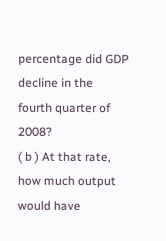percentage did GDP decline in the fourth quarter of 2008?
( b ) At that rate, how much output would have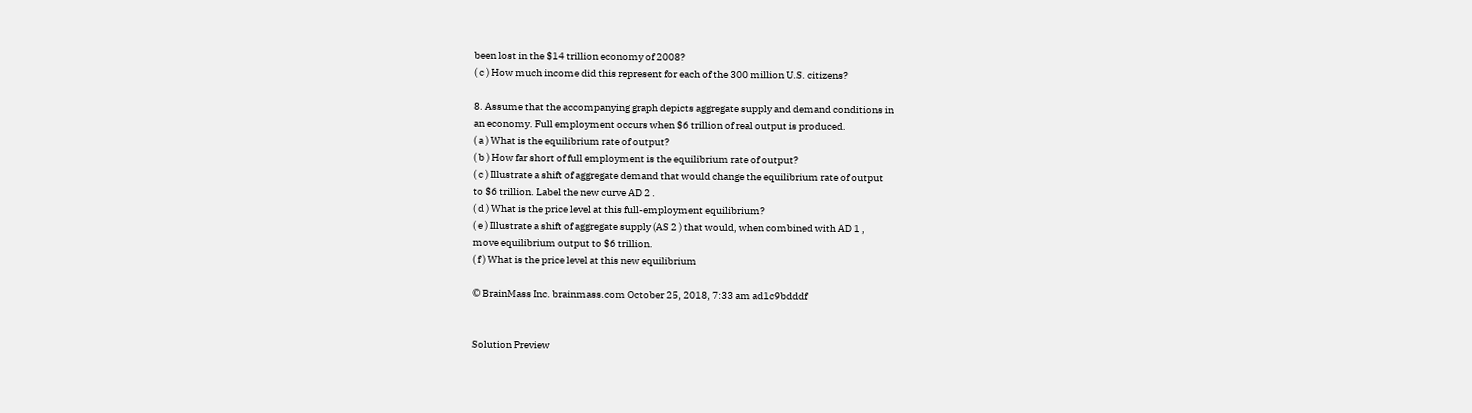been lost in the $14 trillion economy of 2008?
( c ) How much income did this represent for each of the 300 million U.S. citizens?

8. Assume that the accompanying graph depicts aggregate supply and demand conditions in
an economy. Full employment occurs when $6 trillion of real output is produced.
( a ) What is the equilibrium rate of output?
( b ) How far short of full employment is the equilibrium rate of output?
( c ) Illustrate a shift of aggregate demand that would change the equilibrium rate of output
to $6 trillion. Label the new curve AD 2 .
( d ) What is the price level at this full-employment equilibrium?
( e ) Illustrate a shift of aggregate supply (AS 2 ) that would, when combined with AD 1 ,
move equilibrium output to $6 trillion.
( f ) What is the price level at this new equilibrium

© BrainMass Inc. brainmass.com October 25, 2018, 7:33 am ad1c9bdddf


Solution Preview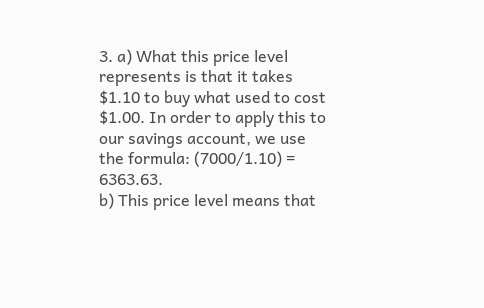3. a) What this price level represents is that it takes $1.10 to buy what used to cost $1.00. In order to apply this to our savings account, we use the formula: (7000/1.10) = 6363.63.
b) This price level means that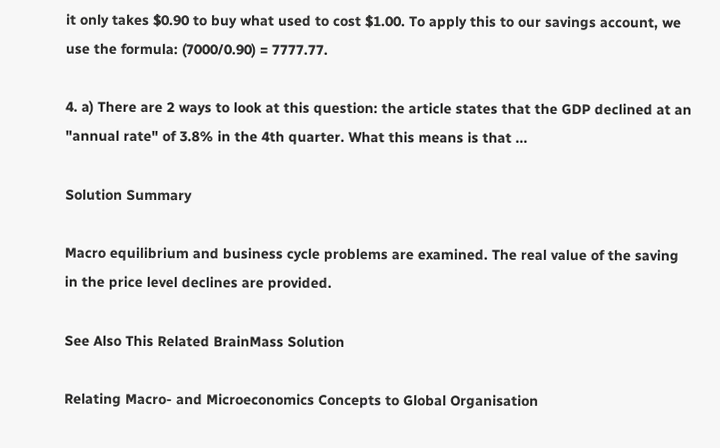it only takes $0.90 to buy what used to cost $1.00. To apply this to our savings account, we use the formula: (7000/0.90) = 7777.77.

4. a) There are 2 ways to look at this question: the article states that the GDP declined at an "annual rate" of 3.8% in the 4th quarter. What this means is that ...

Solution Summary

Macro equilibrium and business cycle problems are examined. The real value of the saving in the price level declines are provided.

See Also This Related BrainMass Solution

Relating Macro- and Microeconomics Concepts to Global Organisation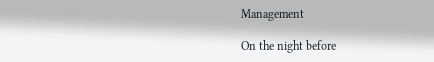Management

On the night before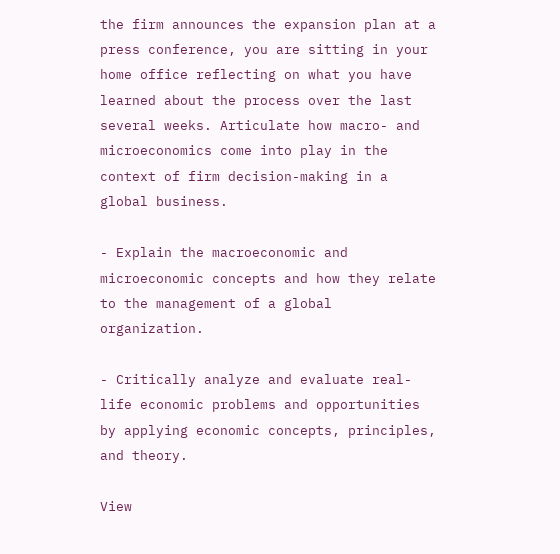the firm announces the expansion plan at a press conference, you are sitting in your home office reflecting on what you have learned about the process over the last several weeks. Articulate how macro- and microeconomics come into play in the context of firm decision-making in a global business.

- Explain the macroeconomic and microeconomic concepts and how they relate to the management of a global organization.

- Critically analyze and evaluate real-life economic problems and opportunities by applying economic concepts, principles, and theory.

View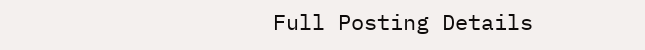Full Posting Details